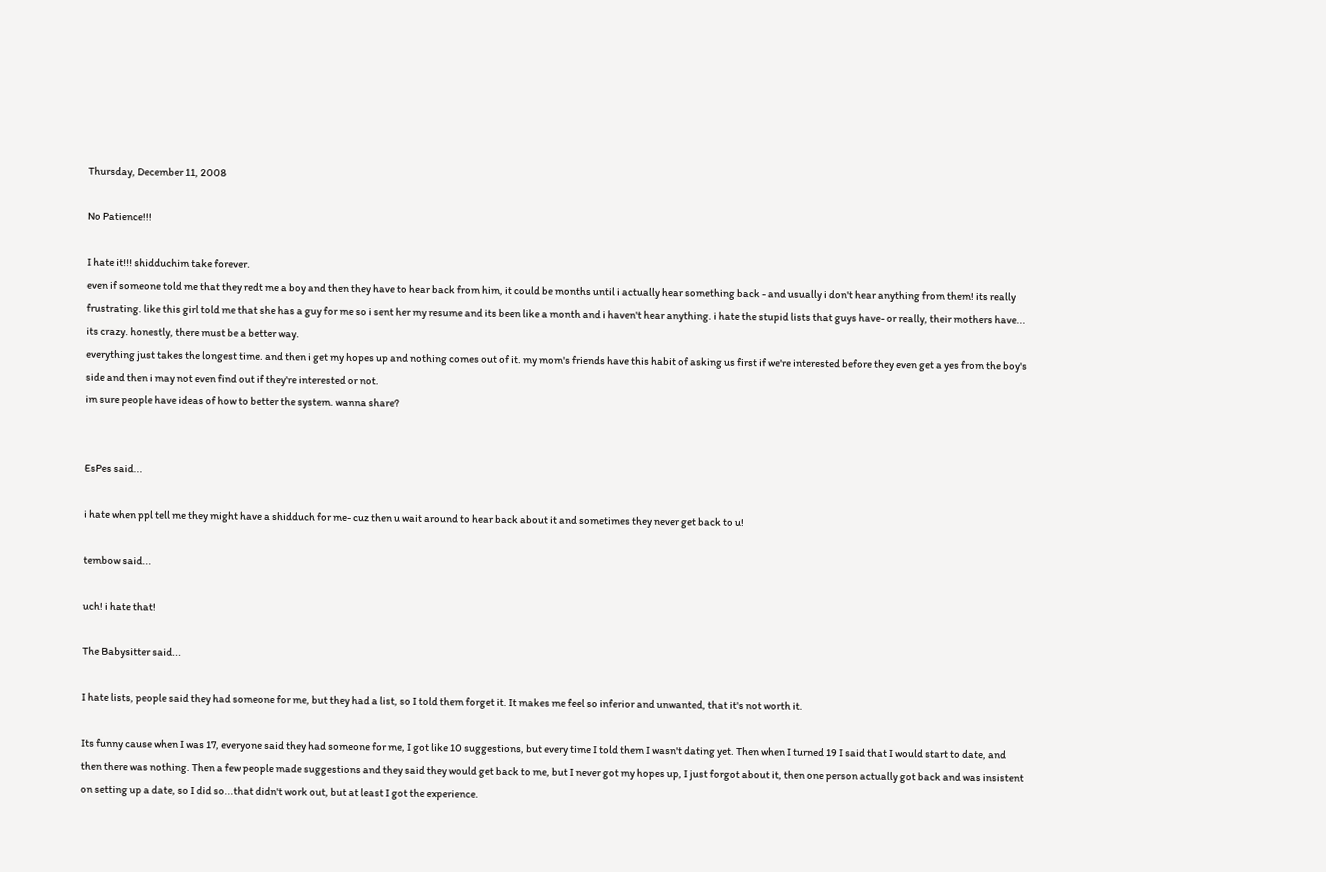Thursday, December 11, 2008

No Patience!!!

I hate it!!! shidduchim take forever.
even if someone told me that they redt me a boy and then they have to hear back from him, it could be months until i actually hear something back - and usually i don't hear anything from them! its really frustrating. like this girl told me that she has a guy for me so i sent her my resume and its been like a month and i haven't hear anything. i hate the stupid lists that guys have- or really, their mothers have... its crazy. honestly, there must be a better way.
everything just takes the longest time. and then i get my hopes up and nothing comes out of it. my mom's friends have this habit of asking us first if we're interested before they even get a yes from the boy's side and then i may not even find out if they're interested or not.
im sure people have ideas of how to better the system. wanna share?


EsPes said...

i hate when ppl tell me they might have a shidduch for me- cuz then u wait around to hear back about it and sometimes they never get back to u!

tembow said...

uch! i hate that!

The Babysitter said...

I hate lists, people said they had someone for me, but they had a list, so I told them forget it. It makes me feel so inferior and unwanted, that it's not worth it.

Its funny cause when I was 17, everyone said they had someone for me, I got like 10 suggestions, but every time I told them I wasn't dating yet. Then when I turned 19 I said that I would start to date, and then there was nothing. Then a few people made suggestions and they said they would get back to me, but I never got my hopes up, I just forgot about it, then one person actually got back and was insistent on setting up a date, so I did so...that didn't work out, but at least I got the experience.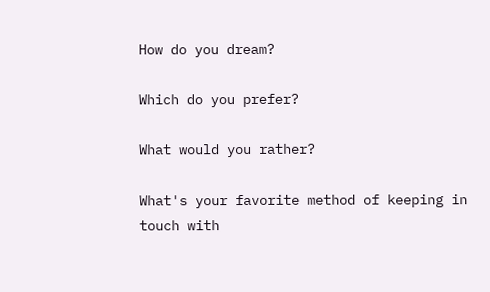How do you dream?

Which do you prefer?

What would you rather?

What's your favorite method of keeping in touch with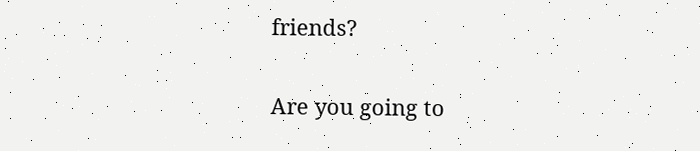friends?

Are you going to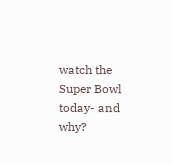watch the Super Bowl today- and why?